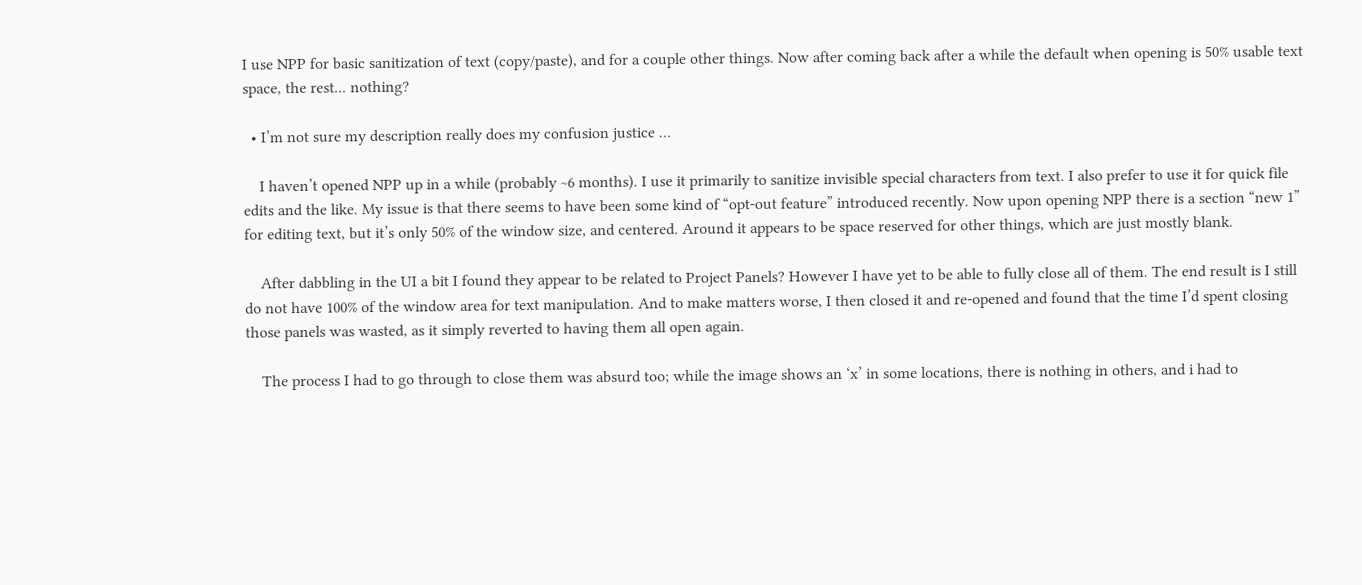I use NPP for basic sanitization of text (copy/paste), and for a couple other things. Now after coming back after a while the default when opening is 50% usable text space, the rest... nothing?

  • I’m not sure my description really does my confusion justice …

    I haven’t opened NPP up in a while (probably ~6 months). I use it primarily to sanitize invisible special characters from text. I also prefer to use it for quick file edits and the like. My issue is that there seems to have been some kind of “opt-out feature” introduced recently. Now upon opening NPP there is a section “new 1” for editing text, but it’s only 50% of the window size, and centered. Around it appears to be space reserved for other things, which are just mostly blank.

    After dabbling in the UI a bit I found they appear to be related to Project Panels? However I have yet to be able to fully close all of them. The end result is I still do not have 100% of the window area for text manipulation. And to make matters worse, I then closed it and re-opened and found that the time I’d spent closing those panels was wasted, as it simply reverted to having them all open again.

    The process I had to go through to close them was absurd too; while the image shows an ‘x’ in some locations, there is nothing in others, and i had to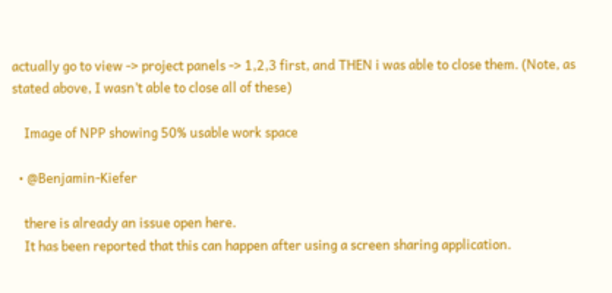actually go to view -> project panels -> 1,2,3 first, and THEN i was able to close them. (Note, as stated above, I wasn’t able to close all of these)

    Image of NPP showing 50% usable work space

  • @Benjamin-Kiefer

    there is already an issue open here.
    It has been reported that this can happen after using a screen sharing application.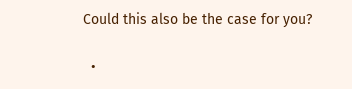Could this also be the case for you?

  •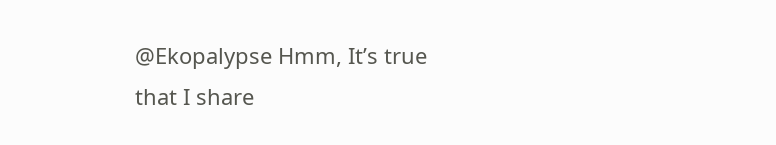@Ekopalypse Hmm, It’s true that I share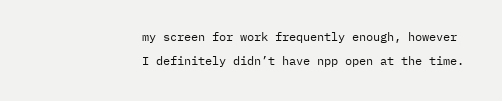my screen for work frequently enough, however I definitely didn’t have npp open at the time.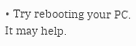• Try rebooting your PC. It may help.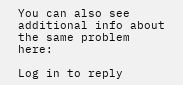You can also see additional info about the same problem here:

Log in to reply